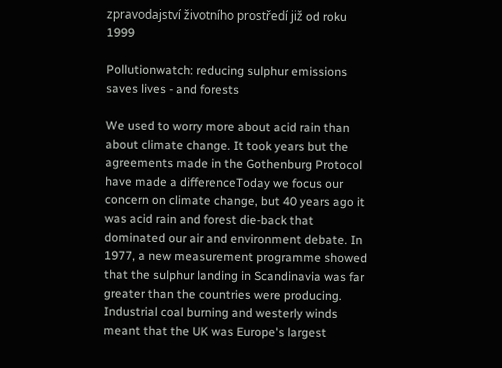zpravodajství životního prostředí již od roku 1999

Pollutionwatch: reducing sulphur emissions saves lives - and forests

We used to worry more about acid rain than about climate change. It took years but the agreements made in the Gothenburg Protocol have made a differenceToday we focus our concern on climate change, but 40 years ago it was acid rain and forest die-back that dominated our air and environment debate. In 1977, a new measurement programme showed that the sulphur landing in Scandinavia was far greater than the countries were producing. Industrial coal burning and westerly winds meant that the UK was Europe's largest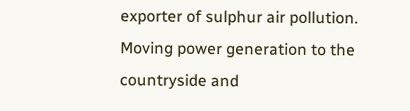exporter of sulphur air pollution. Moving power generation to the countryside and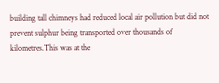building tall chimneys had reduced local air pollution but did not prevent sulphur being transported over thousands of kilometres.This was at the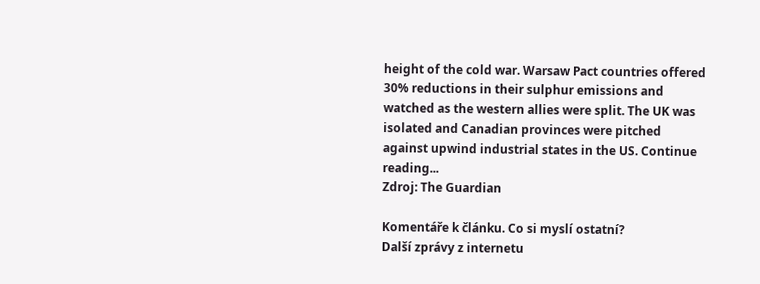height of the cold war. Warsaw Pact countries offered 30% reductions in their sulphur emissions and watched as the western allies were split. The UK was isolated and Canadian provinces were pitched against upwind industrial states in the US. Continue reading...
Zdroj: The Guardian

Komentáře k článku. Co si myslí ostatní?
Další zprávy z internetu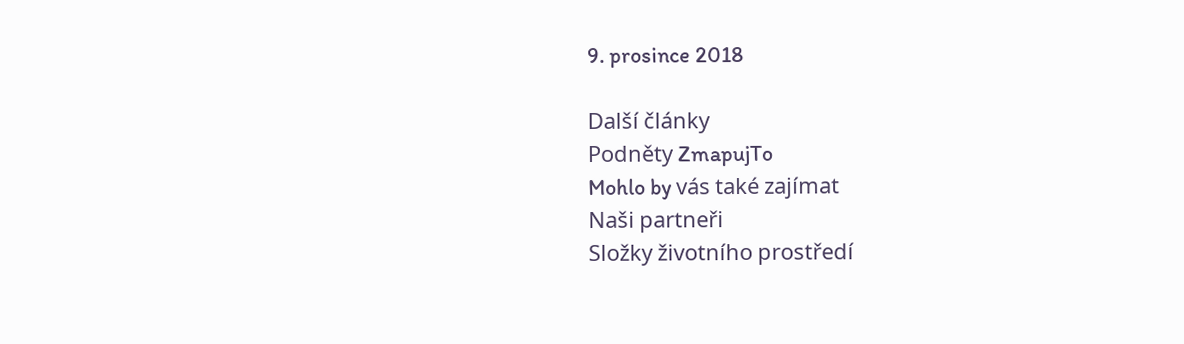9. prosince 2018

Další články
Podněty ZmapujTo
Mohlo by vás také zajímat
Naši partneři
Složky životního prostředí